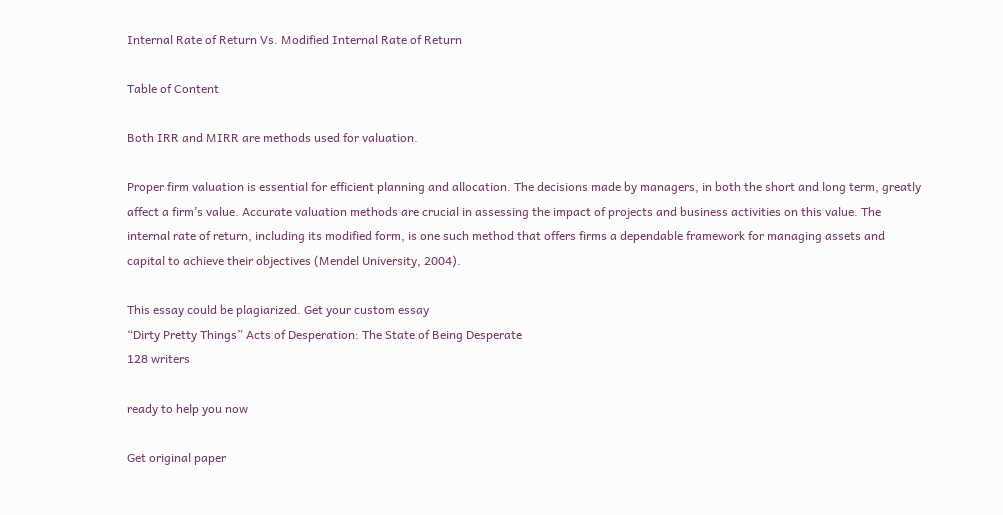Internal Rate of Return Vs. Modified Internal Rate of Return

Table of Content

Both IRR and MIRR are methods used for valuation.

Proper firm valuation is essential for efficient planning and allocation. The decisions made by managers, in both the short and long term, greatly affect a firm’s value. Accurate valuation methods are crucial in assessing the impact of projects and business activities on this value. The internal rate of return, including its modified form, is one such method that offers firms a dependable framework for managing assets and capital to achieve their objectives (Mendel University, 2004).

This essay could be plagiarized. Get your custom essay
“Dirty Pretty Things” Acts of Desperation: The State of Being Desperate
128 writers

ready to help you now

Get original paper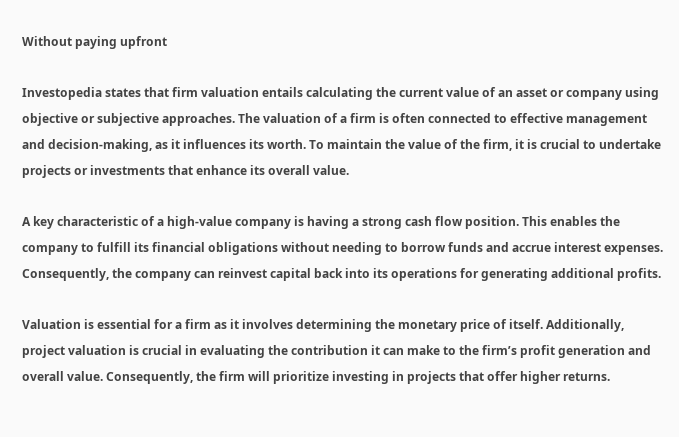Without paying upfront

Investopedia states that firm valuation entails calculating the current value of an asset or company using objective or subjective approaches. The valuation of a firm is often connected to effective management and decision-making, as it influences its worth. To maintain the value of the firm, it is crucial to undertake projects or investments that enhance its overall value.

A key characteristic of a high-value company is having a strong cash flow position. This enables the company to fulfill its financial obligations without needing to borrow funds and accrue interest expenses. Consequently, the company can reinvest capital back into its operations for generating additional profits.

Valuation is essential for a firm as it involves determining the monetary price of itself. Additionally, project valuation is crucial in evaluating the contribution it can make to the firm’s profit generation and overall value. Consequently, the firm will prioritize investing in projects that offer higher returns.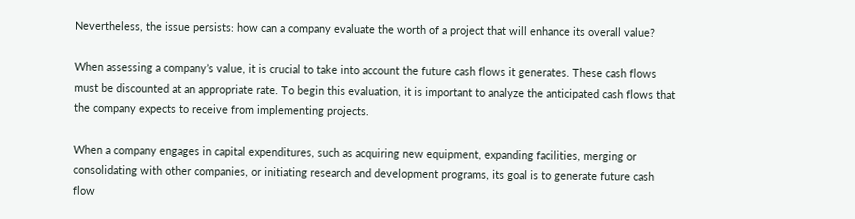Nevertheless, the issue persists: how can a company evaluate the worth of a project that will enhance its overall value?

When assessing a company’s value, it is crucial to take into account the future cash flows it generates. These cash flows must be discounted at an appropriate rate. To begin this evaluation, it is important to analyze the anticipated cash flows that the company expects to receive from implementing projects.

When a company engages in capital expenditures, such as acquiring new equipment, expanding facilities, merging or consolidating with other companies, or initiating research and development programs, its goal is to generate future cash flow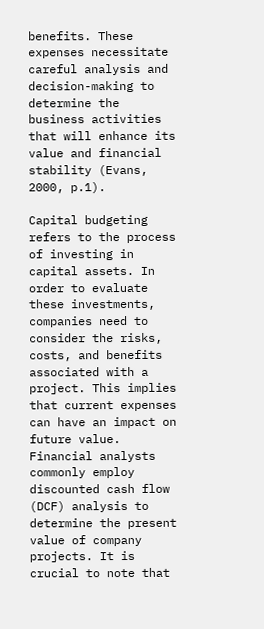benefits. These expenses necessitate careful analysis and decision-making to determine the business activities that will enhance its value and financial stability (Evans, 2000, p.1).

Capital budgeting refers to the process of investing in capital assets. In order to evaluate these investments, companies need to consider the risks, costs, and benefits associated with a project. This implies that current expenses can have an impact on future value. Financial analysts commonly employ discounted cash flow (DCF) analysis to determine the present value of company projects. It is crucial to note that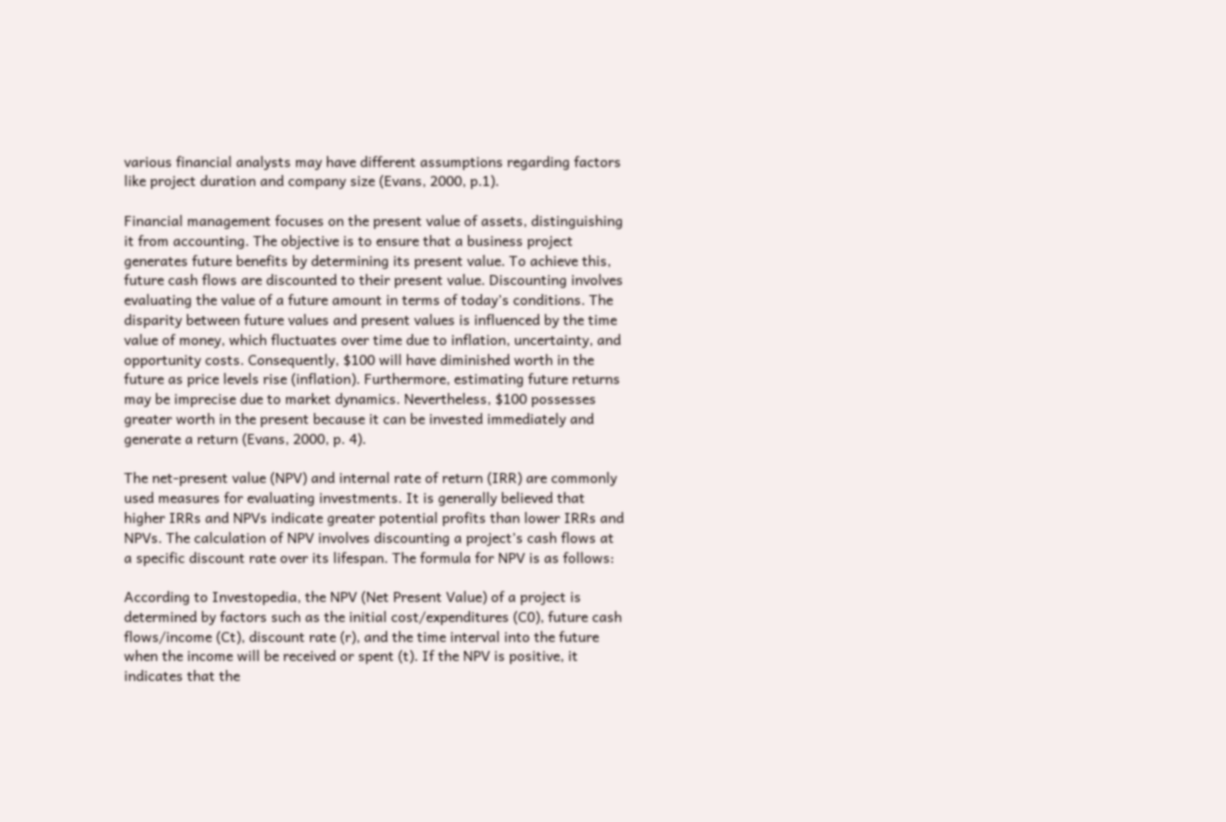various financial analysts may have different assumptions regarding factors like project duration and company size (Evans, 2000, p.1).

Financial management focuses on the present value of assets, distinguishing it from accounting. The objective is to ensure that a business project generates future benefits by determining its present value. To achieve this, future cash flows are discounted to their present value. Discounting involves evaluating the value of a future amount in terms of today’s conditions. The disparity between future values and present values is influenced by the time value of money, which fluctuates over time due to inflation, uncertainty, and opportunity costs. Consequently, $100 will have diminished worth in the future as price levels rise (inflation). Furthermore, estimating future returns may be imprecise due to market dynamics. Nevertheless, $100 possesses greater worth in the present because it can be invested immediately and generate a return (Evans, 2000, p. 4).

The net-present value (NPV) and internal rate of return (IRR) are commonly used measures for evaluating investments. It is generally believed that higher IRRs and NPVs indicate greater potential profits than lower IRRs and NPVs. The calculation of NPV involves discounting a project’s cash flows at a specific discount rate over its lifespan. The formula for NPV is as follows:

According to Investopedia, the NPV (Net Present Value) of a project is determined by factors such as the initial cost/expenditures (C0), future cash flows/income (Ct), discount rate (r), and the time interval into the future when the income will be received or spent (t). If the NPV is positive, it indicates that the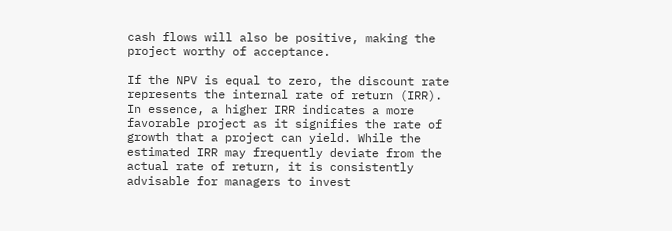cash flows will also be positive, making the project worthy of acceptance.

If the NPV is equal to zero, the discount rate represents the internal rate of return (IRR). In essence, a higher IRR indicates a more favorable project as it signifies the rate of growth that a project can yield. While the estimated IRR may frequently deviate from the actual rate of return, it is consistently advisable for managers to invest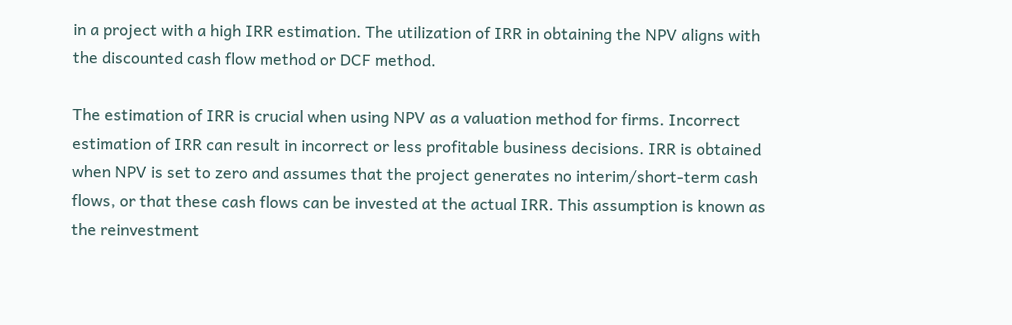in a project with a high IRR estimation. The utilization of IRR in obtaining the NPV aligns with the discounted cash flow method or DCF method.

The estimation of IRR is crucial when using NPV as a valuation method for firms. Incorrect estimation of IRR can result in incorrect or less profitable business decisions. IRR is obtained when NPV is set to zero and assumes that the project generates no interim/short-term cash flows, or that these cash flows can be invested at the actual IRR. This assumption is known as the reinvestment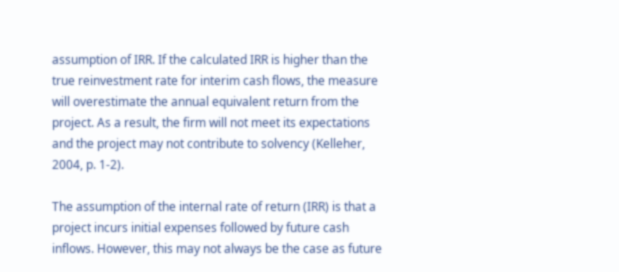assumption of IRR. If the calculated IRR is higher than the true reinvestment rate for interim cash flows, the measure will overestimate the annual equivalent return from the project. As a result, the firm will not meet its expectations and the project may not contribute to solvency (Kelleher, 2004, p. 1-2).

The assumption of the internal rate of return (IRR) is that a project incurs initial expenses followed by future cash inflows. However, this may not always be the case as future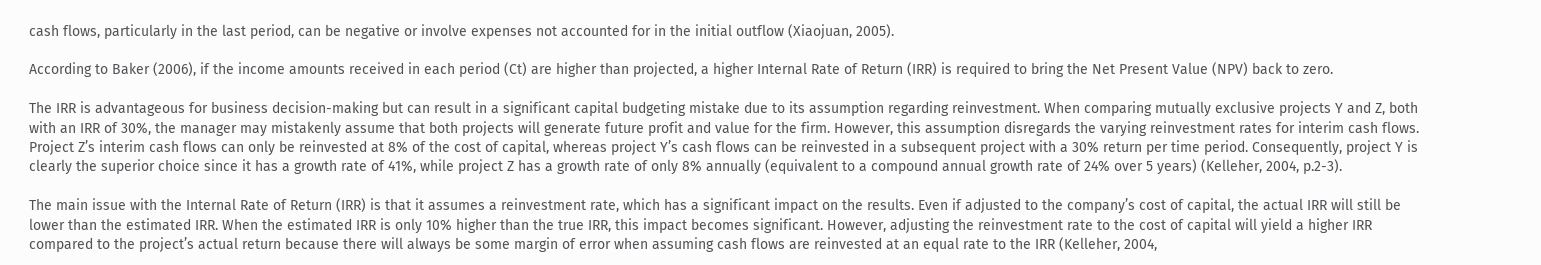cash flows, particularly in the last period, can be negative or involve expenses not accounted for in the initial outflow (Xiaojuan, 2005).

According to Baker (2006), if the income amounts received in each period (Ct) are higher than projected, a higher Internal Rate of Return (IRR) is required to bring the Net Present Value (NPV) back to zero.

The IRR is advantageous for business decision-making but can result in a significant capital budgeting mistake due to its assumption regarding reinvestment. When comparing mutually exclusive projects Y and Z, both with an IRR of 30%, the manager may mistakenly assume that both projects will generate future profit and value for the firm. However, this assumption disregards the varying reinvestment rates for interim cash flows. Project Z’s interim cash flows can only be reinvested at 8% of the cost of capital, whereas project Y’s cash flows can be reinvested in a subsequent project with a 30% return per time period. Consequently, project Y is clearly the superior choice since it has a growth rate of 41%, while project Z has a growth rate of only 8% annually (equivalent to a compound annual growth rate of 24% over 5 years) (Kelleher, 2004, p.2-3).

The main issue with the Internal Rate of Return (IRR) is that it assumes a reinvestment rate, which has a significant impact on the results. Even if adjusted to the company’s cost of capital, the actual IRR will still be lower than the estimated IRR. When the estimated IRR is only 10% higher than the true IRR, this impact becomes significant. However, adjusting the reinvestment rate to the cost of capital will yield a higher IRR compared to the project’s actual return because there will always be some margin of error when assuming cash flows are reinvested at an equal rate to the IRR (Kelleher, 2004,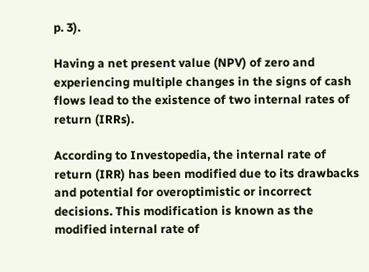p. 3).

Having a net present value (NPV) of zero and experiencing multiple changes in the signs of cash flows lead to the existence of two internal rates of return (IRRs).

According to Investopedia, the internal rate of return (IRR) has been modified due to its drawbacks and potential for overoptimistic or incorrect decisions. This modification is known as the modified internal rate of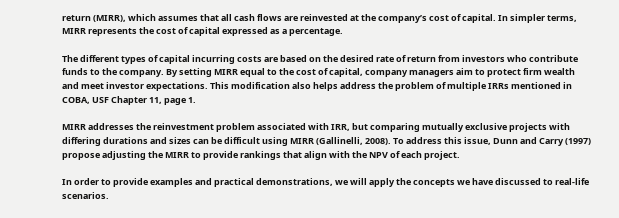return (MIRR), which assumes that all cash flows are reinvested at the company’s cost of capital. In simpler terms, MIRR represents the cost of capital expressed as a percentage.

The different types of capital incurring costs are based on the desired rate of return from investors who contribute funds to the company. By setting MIRR equal to the cost of capital, company managers aim to protect firm wealth and meet investor expectations. This modification also helps address the problem of multiple IRRs mentioned in COBA, USF Chapter 11, page 1.

MIRR addresses the reinvestment problem associated with IRR, but comparing mutually exclusive projects with differing durations and sizes can be difficult using MIRR (Gallinelli, 2008). To address this issue, Dunn and Carry (1997) propose adjusting the MIRR to provide rankings that align with the NPV of each project.

In order to provide examples and practical demonstrations, we will apply the concepts we have discussed to real-life scenarios.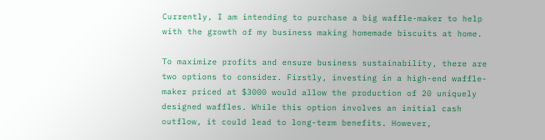Currently, I am intending to purchase a big waffle-maker to help with the growth of my business making homemade biscuits at home.

To maximize profits and ensure business sustainability, there are two options to consider. Firstly, investing in a high-end waffle-maker priced at $3000 would allow the production of 20 uniquely designed waffles. While this option involves an initial cash outflow, it could lead to long-term benefits. However,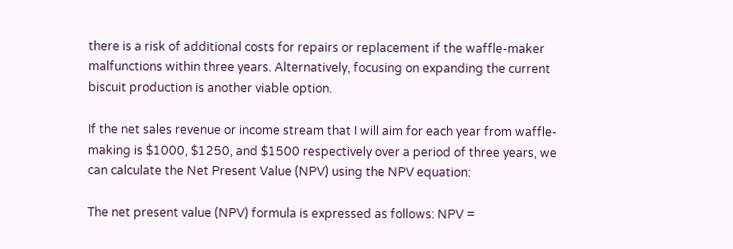there is a risk of additional costs for repairs or replacement if the waffle-maker malfunctions within three years. Alternatively, focusing on expanding the current biscuit production is another viable option.

If the net sales revenue or income stream that I will aim for each year from waffle-making is $1000, $1250, and $1500 respectively over a period of three years, we can calculate the Net Present Value (NPV) using the NPV equation:

The net present value (NPV) formula is expressed as follows: NPV =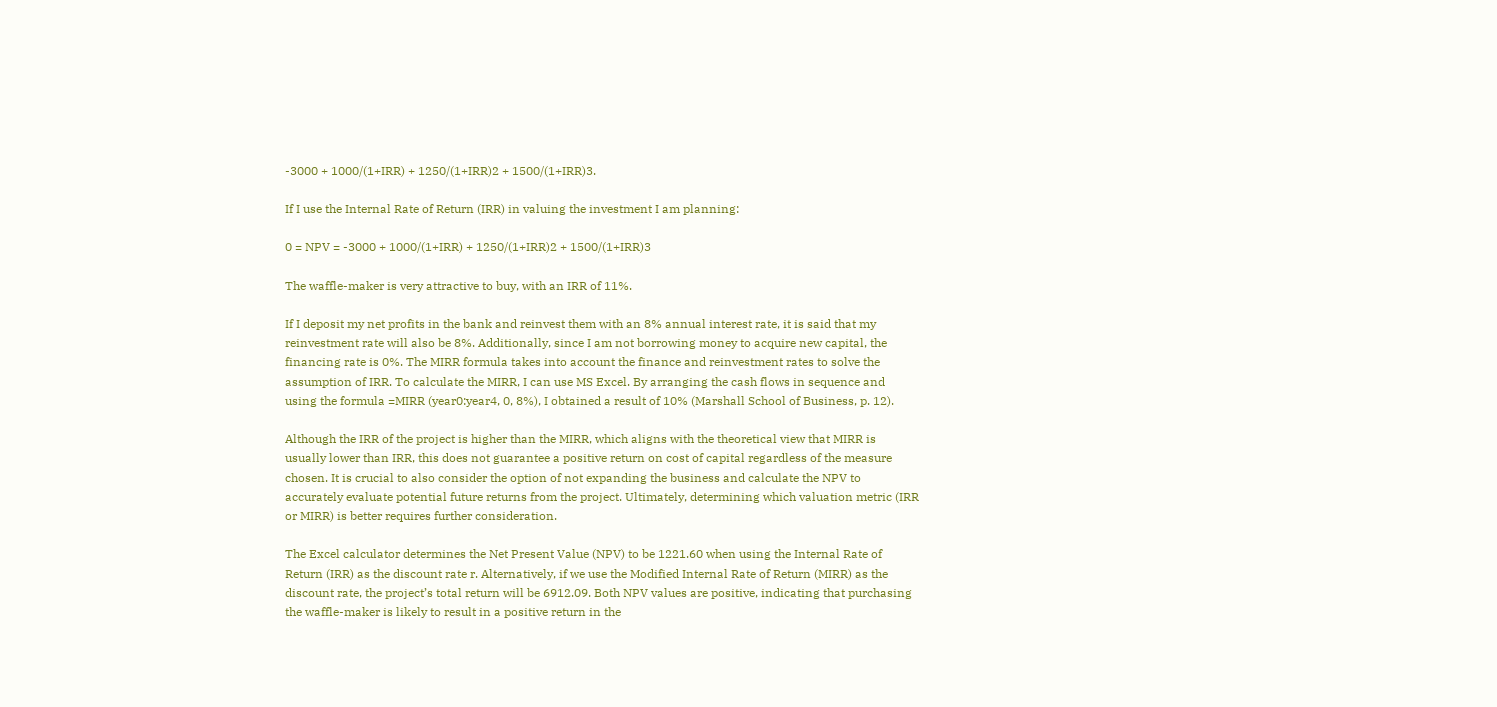-3000 + 1000/(1+IRR) + 1250/(1+IRR)2 + 1500/(1+IRR)3.

If I use the Internal Rate of Return (IRR) in valuing the investment I am planning:

0 = NPV = -3000 + 1000/(1+IRR) + 1250/(1+IRR)2 + 1500/(1+IRR)3

The waffle-maker is very attractive to buy, with an IRR of 11%.

If I deposit my net profits in the bank and reinvest them with an 8% annual interest rate, it is said that my reinvestment rate will also be 8%. Additionally, since I am not borrowing money to acquire new capital, the financing rate is 0%. The MIRR formula takes into account the finance and reinvestment rates to solve the assumption of IRR. To calculate the MIRR, I can use MS Excel. By arranging the cash flows in sequence and using the formula =MIRR (year0:year4, 0, 8%), I obtained a result of 10% (Marshall School of Business, p. 12).

Although the IRR of the project is higher than the MIRR, which aligns with the theoretical view that MIRR is usually lower than IRR, this does not guarantee a positive return on cost of capital regardless of the measure chosen. It is crucial to also consider the option of not expanding the business and calculate the NPV to accurately evaluate potential future returns from the project. Ultimately, determining which valuation metric (IRR or MIRR) is better requires further consideration.

The Excel calculator determines the Net Present Value (NPV) to be 1221.60 when using the Internal Rate of Return (IRR) as the discount rate r. Alternatively, if we use the Modified Internal Rate of Return (MIRR) as the discount rate, the project’s total return will be 6912.09. Both NPV values are positive, indicating that purchasing the waffle-maker is likely to result in a positive return in the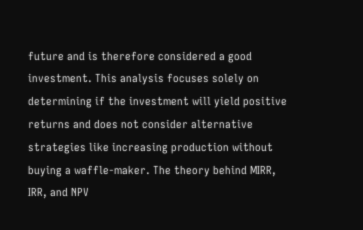future and is therefore considered a good investment. This analysis focuses solely on determining if the investment will yield positive returns and does not consider alternative strategies like increasing production without buying a waffle-maker. The theory behind MIRR, IRR, and NPV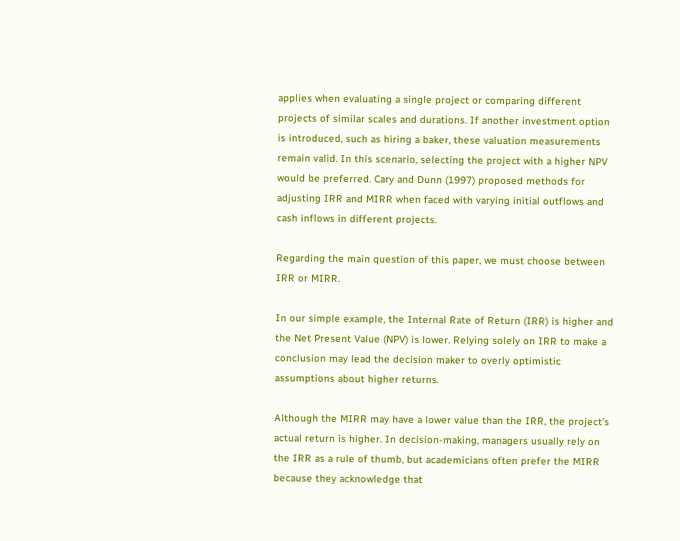applies when evaluating a single project or comparing different projects of similar scales and durations. If another investment option is introduced, such as hiring a baker, these valuation measurements remain valid. In this scenario, selecting the project with a higher NPV would be preferred. Cary and Dunn (1997) proposed methods for adjusting IRR and MIRR when faced with varying initial outflows and cash inflows in different projects.

Regarding the main question of this paper, we must choose between IRR or MIRR.

In our simple example, the Internal Rate of Return (IRR) is higher and the Net Present Value (NPV) is lower. Relying solely on IRR to make a conclusion may lead the decision maker to overly optimistic assumptions about higher returns.

Although the MIRR may have a lower value than the IRR, the project’s actual return is higher. In decision-making, managers usually rely on the IRR as a rule of thumb, but academicians often prefer the MIRR because they acknowledge that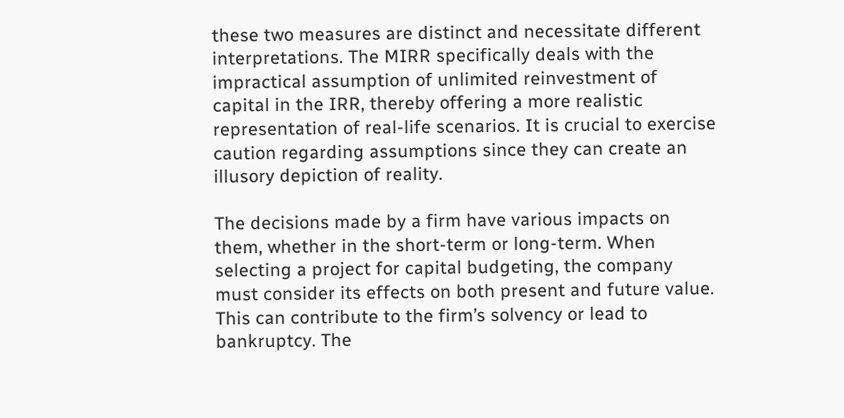these two measures are distinct and necessitate different interpretations. The MIRR specifically deals with the impractical assumption of unlimited reinvestment of capital in the IRR, thereby offering a more realistic representation of real-life scenarios. It is crucial to exercise caution regarding assumptions since they can create an illusory depiction of reality.

The decisions made by a firm have various impacts on them, whether in the short-term or long-term. When selecting a project for capital budgeting, the company must consider its effects on both present and future value. This can contribute to the firm’s solvency or lead to bankruptcy. The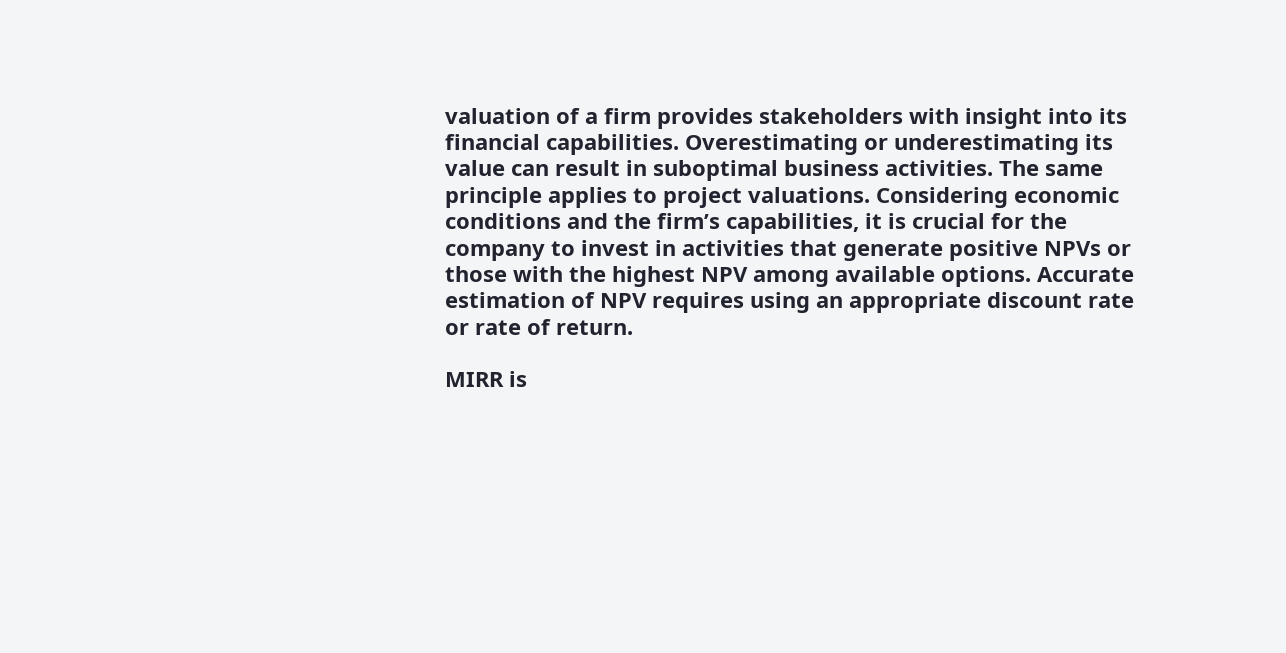valuation of a firm provides stakeholders with insight into its financial capabilities. Overestimating or underestimating its value can result in suboptimal business activities. The same principle applies to project valuations. Considering economic conditions and the firm’s capabilities, it is crucial for the company to invest in activities that generate positive NPVs or those with the highest NPV among available options. Accurate estimation of NPV requires using an appropriate discount rate or rate of return.

MIRR is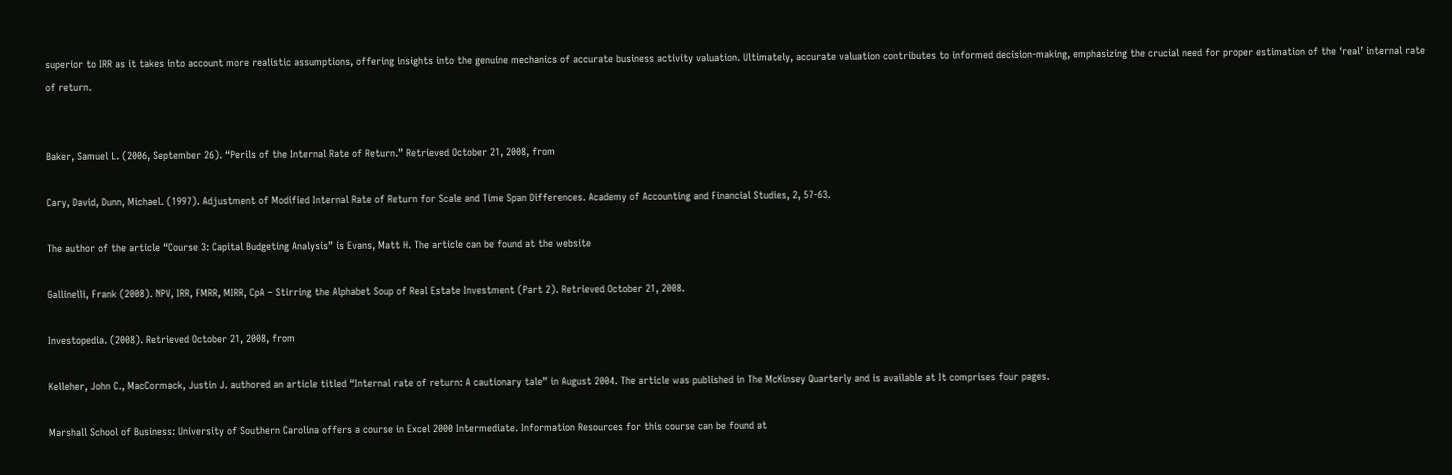superior to IRR as it takes into account more realistic assumptions, offering insights into the genuine mechanics of accurate business activity valuation. Ultimately, accurate valuation contributes to informed decision-making, emphasizing the crucial need for proper estimation of the ‘real’ internal rate of return.


Baker, Samuel L. (2006, September 26). “Perils of the Internal Rate of Return.” Retrieved October 21, 2008, from

Cary, David, Dunn, Michael. (1997). Adjustment of Modified Internal Rate of Return for Scale and Time Span Differences. Academy of Accounting and Financial Studies, 2, 57-63.

The author of the article “Course 3: Capital Budgeting Analysis” is Evans, Matt H. The article can be found at the website

Gallinelli, Frank (2008). NPV, IRR, FMRR, MIRR, CpA – Stirring the Alphabet Soup of Real Estate Investment (Part 2). Retrieved October 21, 2008.

Investopedia. (2008). Retrieved October 21, 2008, from

Kelleher, John C., MacCormack, Justin J. authored an article titled “Internal rate of return: A cautionary tale” in August 2004. The article was published in The McKinsey Quarterly and is available at It comprises four pages.

Marshall School of Business: University of Southern Carolina offers a course in Excel 2000 Intermediate. Information Resources for this course can be found at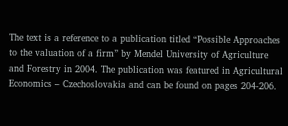The text is a reference to a publication titled “Possible Approaches to the valuation of a firm” by Mendel University of Agriculture and Forestry in 2004. The publication was featured in Agricultural Economics – Czechoslovakia and can be found on pages 204-206.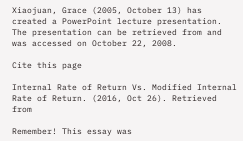Xiaojuan, Grace (2005, October 13) has created a PowerPoint lecture presentation. The presentation can be retrieved from and was accessed on October 22, 2008.

Cite this page

Internal Rate of Return Vs. Modified Internal Rate of Return. (2016, Oct 26). Retrieved from

Remember! This essay was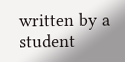written by a student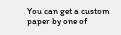You can get a custom paper by one of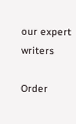our expert writers

Order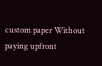custom paper Without paying upfront